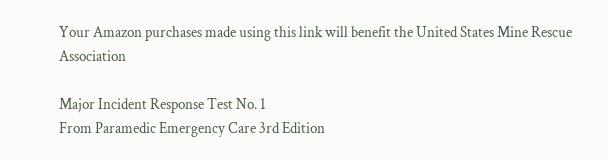Your Amazon purchases made using this link will benefit the United States Mine Rescue Association

Major Incident Response Test No. 1
From Paramedic Emergency Care 3rd Edition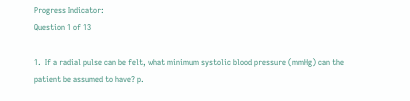Progress Indicator:
Question 1 of 13

1.  If a radial pulse can be felt, what minimum systolic blood pressure (mmHg) can the patient be assumed to have? p.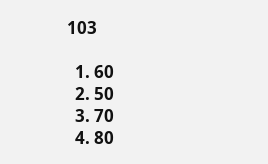103

  1. 60
  2. 50
  3. 70
  4. 80